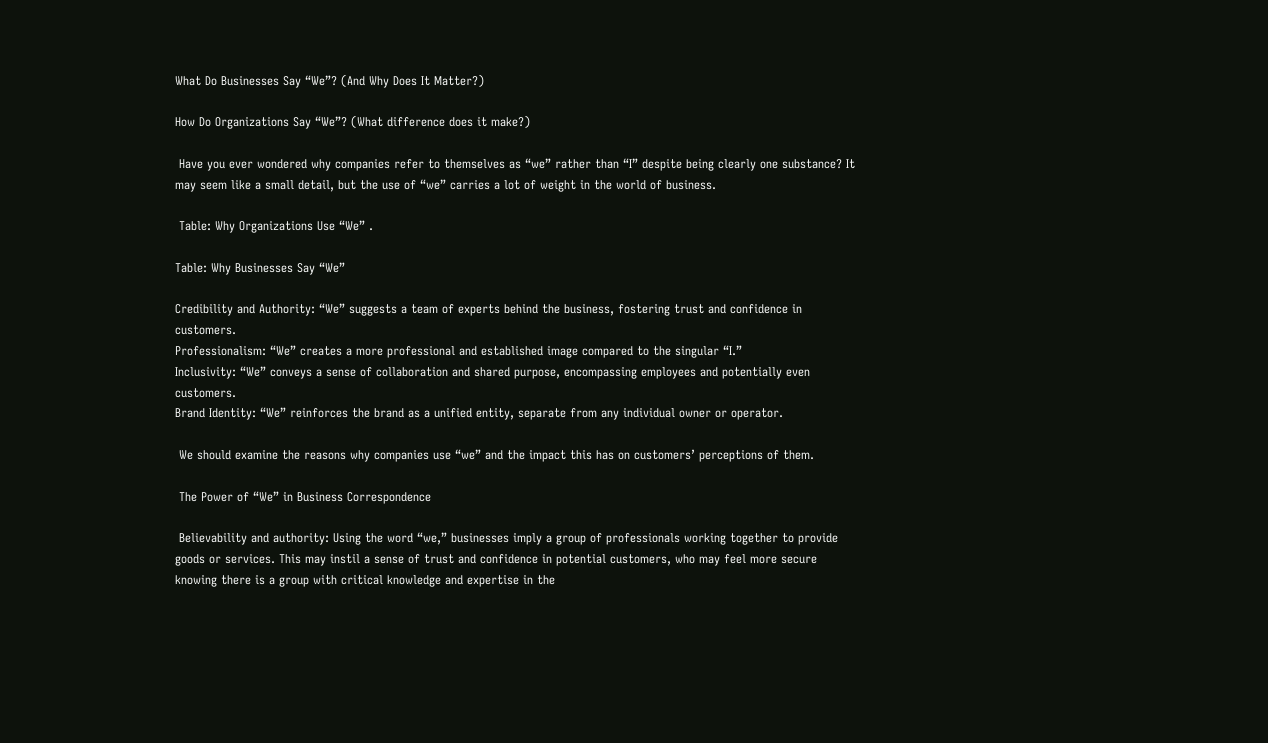What Do Businesses Say “We”? (And Why Does It Matter?)

How Do Organizations Say “We”? (What difference does it make?)

 Have you ever wondered why companies refer to themselves as “we” rather than “I” despite being clearly one substance? It may seem like a small detail, but the use of “we” carries a lot of weight in the world of business.

 Table: Why Organizations Use “We” .

Table: Why Businesses Say “We”

Credibility and Authority: “We” suggests a team of experts behind the business, fostering trust and confidence in customers.
Professionalism: “We” creates a more professional and established image compared to the singular “I.”
Inclusivity: “We” conveys a sense of collaboration and shared purpose, encompassing employees and potentially even customers.
Brand Identity: “We” reinforces the brand as a unified entity, separate from any individual owner or operator.

 We should examine the reasons why companies use “we” and the impact this has on customers’ perceptions of them.

 The Power of “We” in Business Correspondence

 Believability and authority: Using the word “we,” businesses imply a group of professionals working together to provide goods or services. This may instil a sense of trust and confidence in potential customers, who may feel more secure knowing there is a group with critical knowledge and expertise in the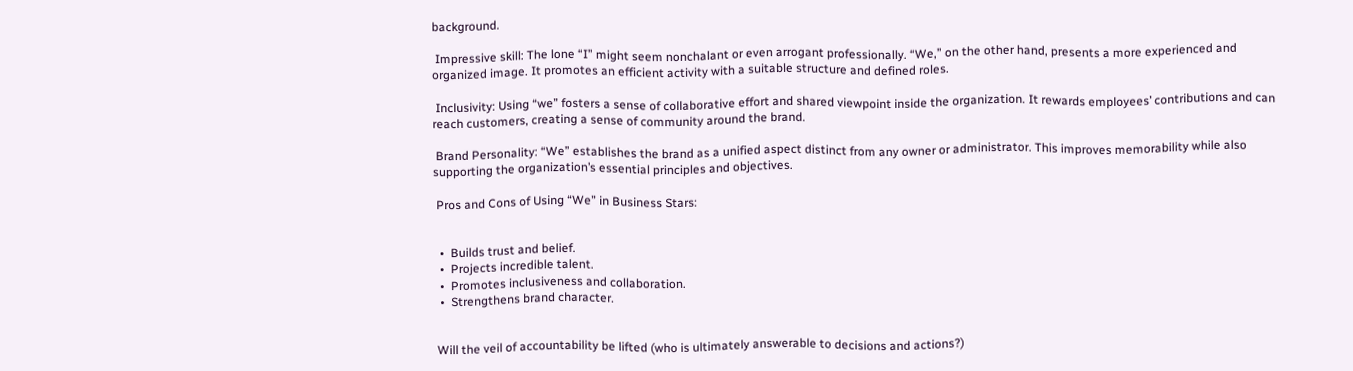background.

 Impressive skill: The lone “I” might seem nonchalant or even arrogant professionally. “We,” on the other hand, presents a more experienced and organized image. It promotes an efficient activity with a suitable structure and defined roles.

 Inclusivity: Using “we” fosters a sense of collaborative effort and shared viewpoint inside the organization. It rewards employees’ contributions and can reach customers, creating a sense of community around the brand.

 Brand Personality: “We” establishes the brand as a unified aspect distinct from any owner or administrator. This improves memorability while also supporting the organization’s essential principles and objectives.

 Pros and Cons of Using “We” in Business Stars:


  •  Builds trust and belief.
  •  Projects incredible talent.
  •  Promotes inclusiveness and collaboration.
  •  Strengthens brand character.


 Will the veil of accountability be lifted (who is ultimately answerable to decisions and actions?)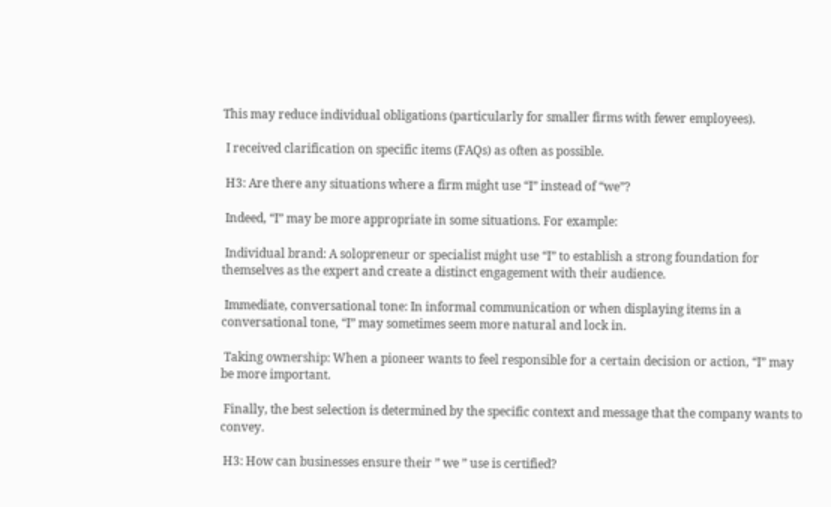This may reduce individual obligations (particularly for smaller firms with fewer employees).

 I received clarification on specific items (FAQs) as often as possible.

 H3: Are there any situations where a firm might use “I” instead of “we”?

 Indeed, “I” may be more appropriate in some situations. For example:

 Individual brand: A solopreneur or specialist might use “I” to establish a strong foundation for themselves as the expert and create a distinct engagement with their audience.

 Immediate, conversational tone: In informal communication or when displaying items in a conversational tone, “I” may sometimes seem more natural and lock in.

 Taking ownership: When a pioneer wants to feel responsible for a certain decision or action, “I” may be more important.

 Finally, the best selection is determined by the specific context and message that the company wants to convey.

 H3: How can businesses ensure their ” we ” use is certified?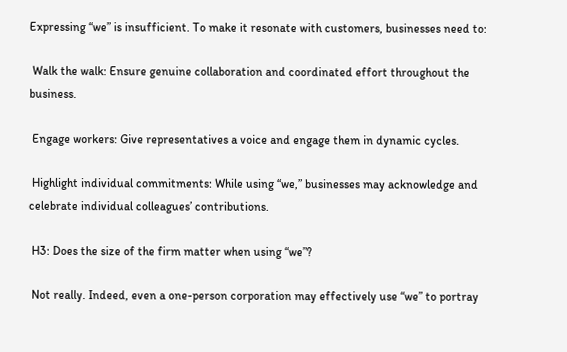Expressing “we” is insufficient. To make it resonate with customers, businesses need to:

 Walk the walk: Ensure genuine collaboration and coordinated effort throughout the business.

 Engage workers: Give representatives a voice and engage them in dynamic cycles.

 Highlight individual commitments: While using “we,” businesses may acknowledge and celebrate individual colleagues’ contributions.

 H3: Does the size of the firm matter when using “we”?

 Not really. Indeed, even a one-person corporation may effectively use “we” to portray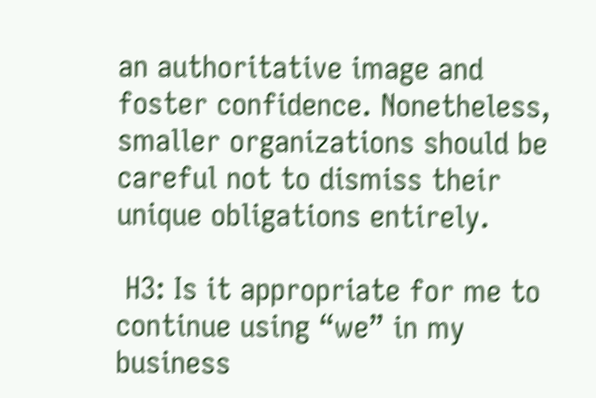an authoritative image and foster confidence. Nonetheless, smaller organizations should be careful not to dismiss their unique obligations entirely.

 H3: Is it appropriate for me to continue using “we” in my business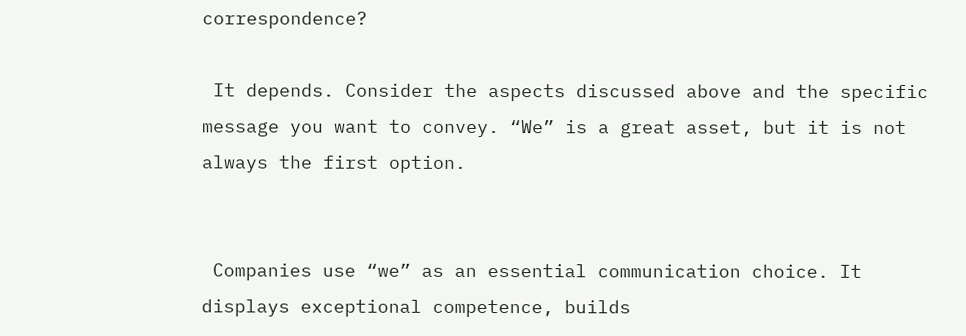correspondence?

 It depends. Consider the aspects discussed above and the specific message you want to convey. “We” is a great asset, but it is not always the first option.


 Companies use “we” as an essential communication choice. It displays exceptional competence, builds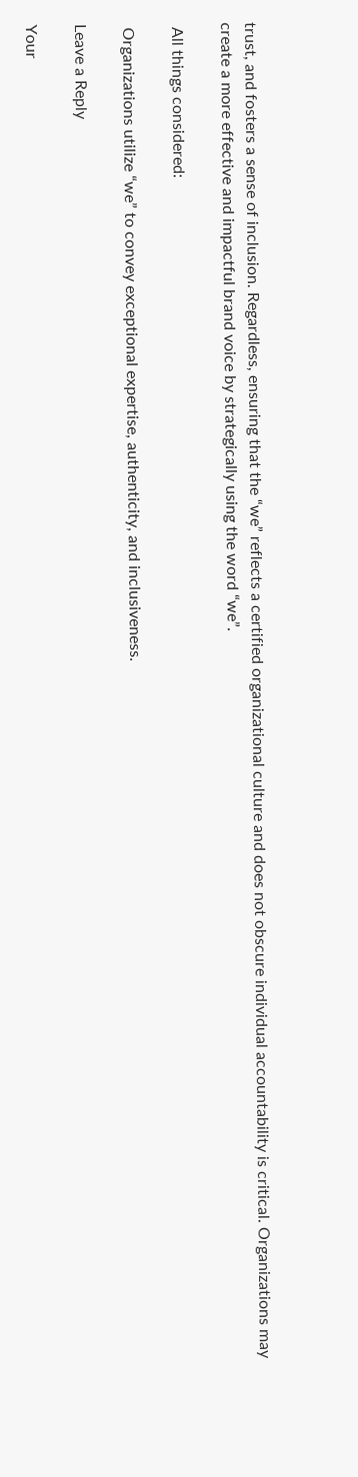trust, and fosters a sense of inclusion. Regardless, ensuring that the “we” reflects a certified organizational culture and does not obscure individual accountability is critical. Organizations may create a more effective and impactful brand voice by strategically using the word “we”.

 All things considered:

 Organizations utilize “we” to convey exceptional expertise, authenticity, and inclusiveness.

Leave a Reply

Your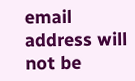email address will not be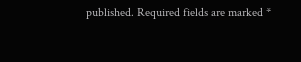published. Required fields are marked *